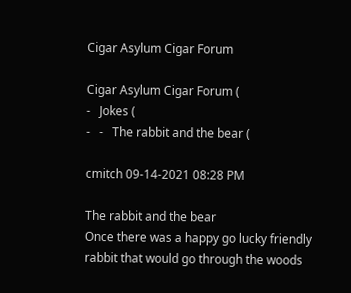Cigar Asylum Cigar Forum

Cigar Asylum Cigar Forum (
-   Jokes (
-   -   The rabbit and the bear (

cmitch 09-14-2021 08:28 PM

The rabbit and the bear
Once there was a happy go lucky friendly rabbit that would go through the woods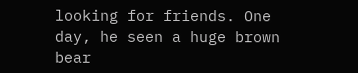looking for friends. One day, he seen a huge brown bear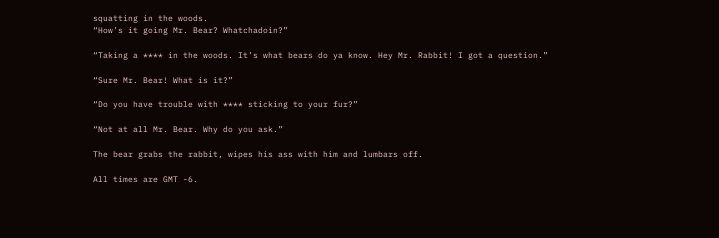squatting in the woods.
“How’s it going Mr. Bear? Whatchadoin?”

“Taking a **** in the woods. It’s what bears do ya know. Hey Mr. Rabbit! I got a question.”

“Sure Mr. Bear! What is it?”

“Do you have trouble with **** sticking to your fur?”

“Not at all Mr. Bear. Why do you ask.”

The bear grabs the rabbit, wipes his ass with him and lumbars off.

All times are GMT -6.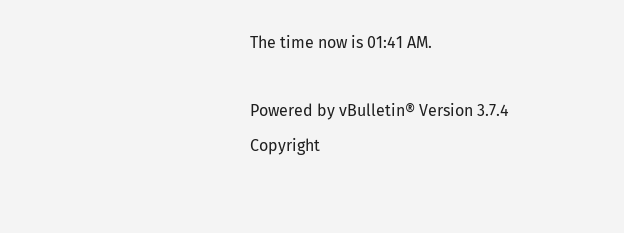The time now is 01:41 AM.

Powered by vBulletin® Version 3.7.4
Copyright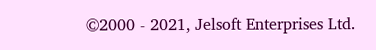©2000 - 2021, Jelsoft Enterprises Ltd.